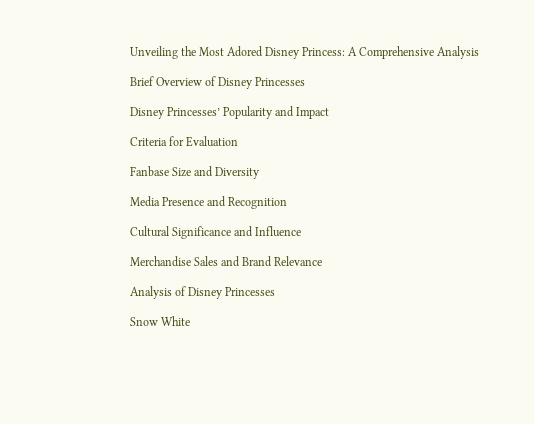Unveiling the Most Adored Disney Princess: A Comprehensive Analysis

Brief Overview of Disney Princesses

Disney Princesses’ Popularity and Impact

Criteria for Evaluation

Fanbase Size and Diversity

Media Presence and Recognition

Cultural Significance and Influence

Merchandise Sales and Brand Relevance

Analysis of Disney Princesses

Snow White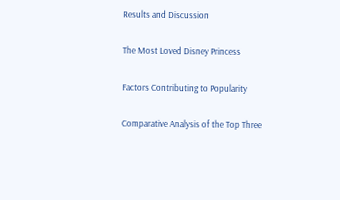Results and Discussion

The Most Loved Disney Princess

Factors Contributing to Popularity

Comparative Analysis of the Top Three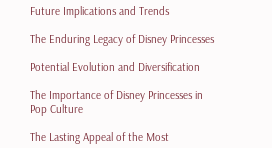Future Implications and Trends

The Enduring Legacy of Disney Princesses

Potential Evolution and Diversification

The Importance of Disney Princesses in Pop Culture

The Lasting Appeal of the Most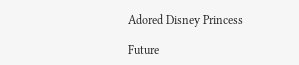Adored Disney Princess

Future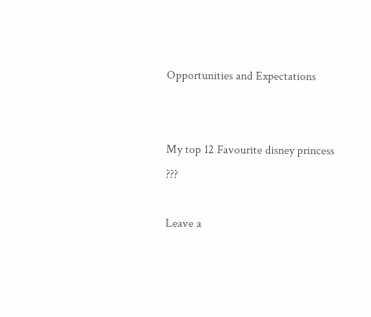Opportunities and Expectations


My top 12 Favourite disney princess ???

Leave a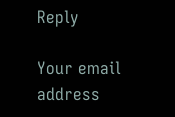Reply

Your email address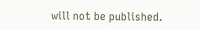will not be published.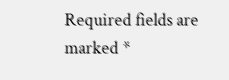Required fields are marked *